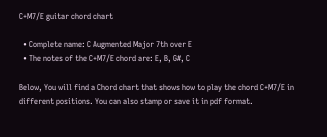C+M7/E guitar chord chart

  • Complete name: C Augmented Major 7th over E
  • The notes of the C+M7/E chord are: E, B, G#, C

Below, You will find a Chord chart that shows how to play the chord C+M7/E in different positions. You can also stamp or save it in pdf format.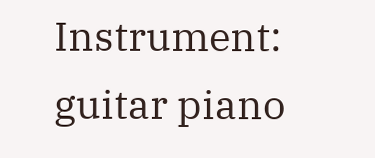Instrument: guitar piano